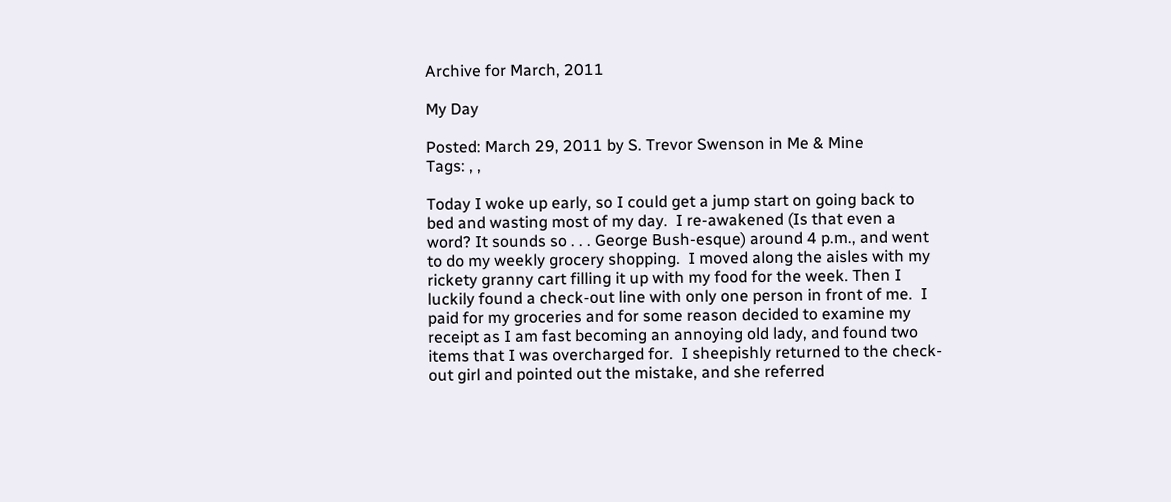Archive for March, 2011

My Day

Posted: March 29, 2011 by S. Trevor Swenson in Me & Mine
Tags: , ,

Today I woke up early, so I could get a jump start on going back to bed and wasting most of my day.  I re-awakened (Is that even a word? It sounds so . . . George Bush-esque) around 4 p.m., and went to do my weekly grocery shopping.  I moved along the aisles with my rickety granny cart filling it up with my food for the week. Then I luckily found a check-out line with only one person in front of me.  I paid for my groceries and for some reason decided to examine my receipt as I am fast becoming an annoying old lady, and found two items that I was overcharged for.  I sheepishly returned to the check-out girl and pointed out the mistake, and she referred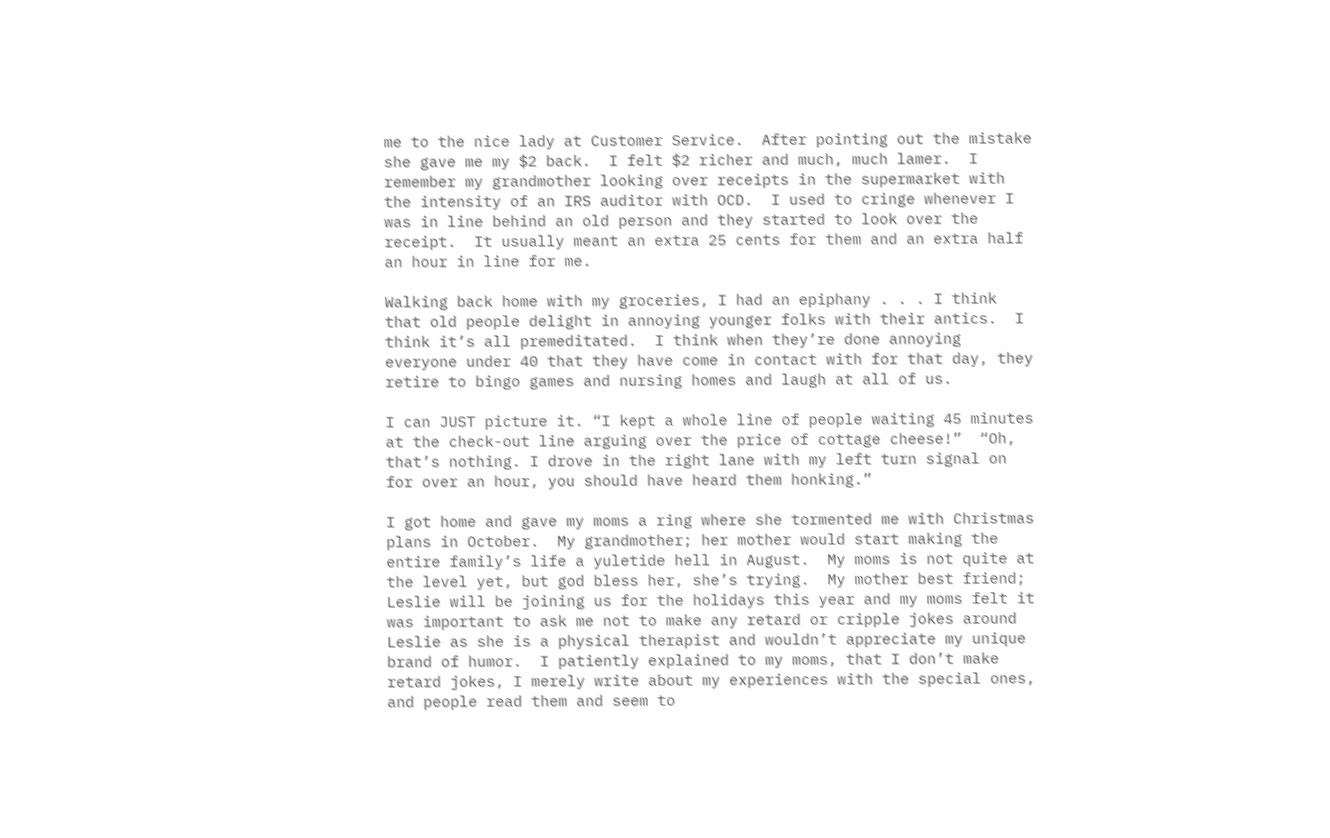me to the nice lady at Customer Service.  After pointing out the mistake she gave me my $2 back.  I felt $2 richer and much, much lamer.  I remember my grandmother looking over receipts in the supermarket with the intensity of an IRS auditor with OCD.  I used to cringe whenever I was in line behind an old person and they started to look over the receipt.  It usually meant an extra 25 cents for them and an extra half an hour in line for me.

Walking back home with my groceries, I had an epiphany . . . I think that old people delight in annoying younger folks with their antics.  I think it’s all premeditated.  I think when they’re done annoying everyone under 40 that they have come in contact with for that day, they retire to bingo games and nursing homes and laugh at all of us.

I can JUST picture it. “I kept a whole line of people waiting 45 minutes at the check-out line arguing over the price of cottage cheese!”  “Oh, that’s nothing. I drove in the right lane with my left turn signal on for over an hour, you should have heard them honking.”

I got home and gave my moms a ring where she tormented me with Christmas plans in October.  My grandmother; her mother would start making the entire family’s life a yuletide hell in August.  My moms is not quite at the level yet, but god bless her, she’s trying.  My mother best friend; Leslie will be joining us for the holidays this year and my moms felt it was important to ask me not to make any retard or cripple jokes around Leslie as she is a physical therapist and wouldn’t appreciate my unique brand of humor.  I patiently explained to my moms, that I don’t make retard jokes, I merely write about my experiences with the special ones, and people read them and seem to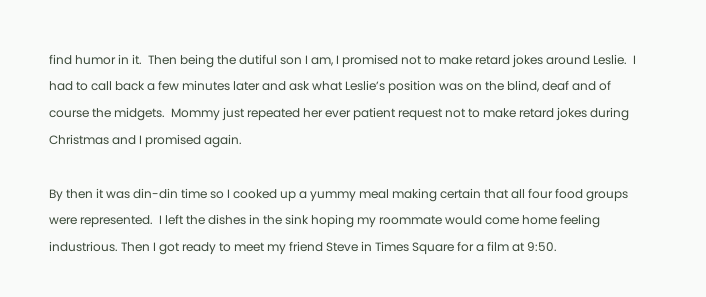find humor in it.  Then being the dutiful son I am, I promised not to make retard jokes around Leslie.  I had to call back a few minutes later and ask what Leslie’s position was on the blind, deaf and of course the midgets.  Mommy just repeated her ever patient request not to make retard jokes during Christmas and I promised again.

By then it was din-din time so I cooked up a yummy meal making certain that all four food groups were represented.  I left the dishes in the sink hoping my roommate would come home feeling industrious. Then I got ready to meet my friend Steve in Times Square for a film at 9:50.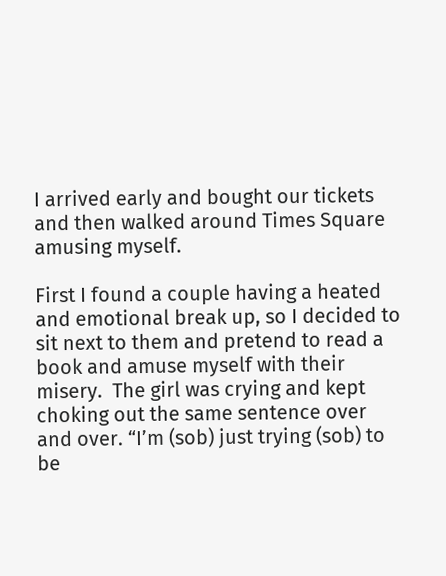I arrived early and bought our tickets and then walked around Times Square amusing myself.

First I found a couple having a heated and emotional break up, so I decided to sit next to them and pretend to read a book and amuse myself with their misery.  The girl was crying and kept choking out the same sentence over and over. “I’m (sob) just trying (sob) to be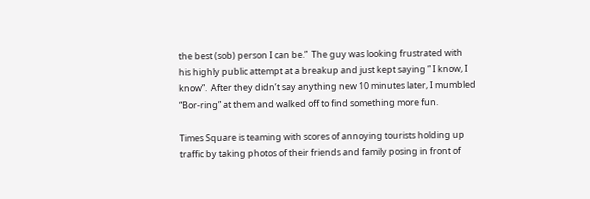the best (sob) person I can be.”  The guy was looking frustrated with his highly public attempt at a breakup and just kept saying ” I know, I know”.  After they didn’t say anything new 10 minutes later, I mumbled “Bor-ring” at them and walked off to find something more fun.

Times Square is teaming with scores of annoying tourists holding up traffic by taking photos of their friends and family posing in front of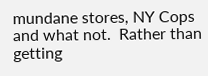mundane stores, NY Cops and what not.  Rather than getting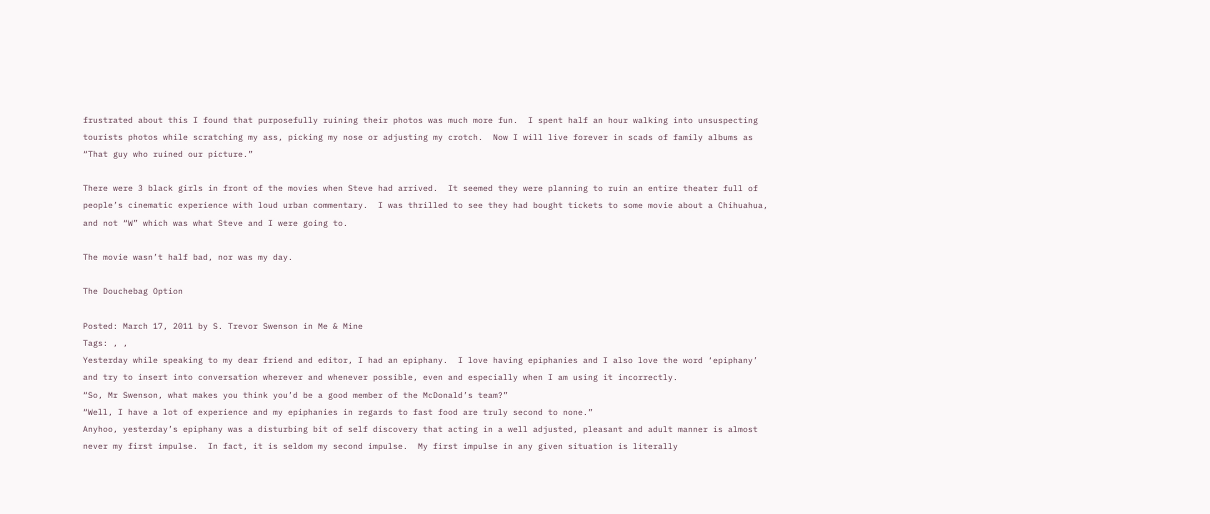frustrated about this I found that purposefully ruining their photos was much more fun.  I spent half an hour walking into unsuspecting tourists photos while scratching my ass, picking my nose or adjusting my crotch.  Now I will live forever in scads of family albums as “That guy who ruined our picture.”

There were 3 black girls in front of the movies when Steve had arrived.  It seemed they were planning to ruin an entire theater full of people’s cinematic experience with loud urban commentary.  I was thrilled to see they had bought tickets to some movie about a Chihuahua, and not “W” which was what Steve and I were going to.

The movie wasn’t half bad, nor was my day.

The Douchebag Option

Posted: March 17, 2011 by S. Trevor Swenson in Me & Mine
Tags: , ,
Yesterday while speaking to my dear friend and editor, I had an epiphany.  I love having epiphanies and I also love the word ‘epiphany’ and try to insert into conversation wherever and whenever possible, even and especially when I am using it incorrectly.
“So, Mr Swenson, what makes you think you’d be a good member of the McDonald’s team?”
“Well, I have a lot of experience and my epiphanies in regards to fast food are truly second to none.”
Anyhoo, yesterday’s epiphany was a disturbing bit of self discovery that acting in a well adjusted, pleasant and adult manner is almost never my first impulse.  In fact, it is seldom my second impulse.  My first impulse in any given situation is literally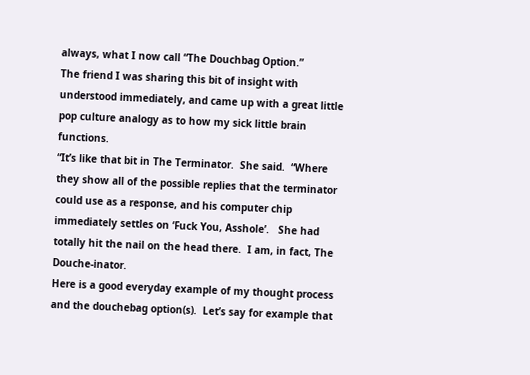always, what I now call “The Douchbag Option.”
The friend I was sharing this bit of insight with understood immediately, and came up with a great little pop culture analogy as to how my sick little brain functions.
“It’s like that bit in The Terminator.  She said.  “Where they show all of the possible replies that the terminator could use as a response, and his computer chip immediately settles on ‘Fuck You, Asshole’.   She had totally hit the nail on the head there.  I am, in fact, The Douche-inator.
Here is a good everyday example of my thought process and the douchebag option(s).  Let’s say for example that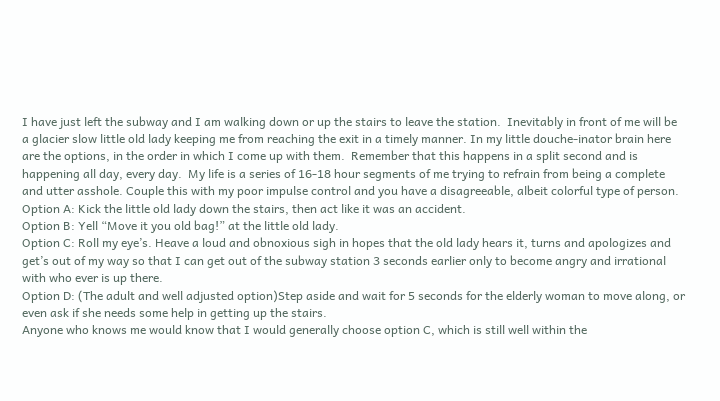I have just left the subway and I am walking down or up the stairs to leave the station.  Inevitably in front of me will be a glacier slow little old lady keeping me from reaching the exit in a timely manner. In my little douche-inator brain here are the options, in the order in which I come up with them.  Remember that this happens in a split second and is happening all day, every day.  My life is a series of 16-18 hour segments of me trying to refrain from being a complete and utter asshole. Couple this with my poor impulse control and you have a disagreeable, albeit colorful type of person.
Option A: Kick the little old lady down the stairs, then act like it was an accident.
Option B: Yell “Move it you old bag!” at the little old lady.
Option C: Roll my eye’s. Heave a loud and obnoxious sigh in hopes that the old lady hears it, turns and apologizes and get’s out of my way so that I can get out of the subway station 3 seconds earlier only to become angry and irrational with who ever is up there.
Option D: (The adult and well adjusted option)Step aside and wait for 5 seconds for the elderly woman to move along, or even ask if she needs some help in getting up the stairs.
Anyone who knows me would know that I would generally choose option C, which is still well within the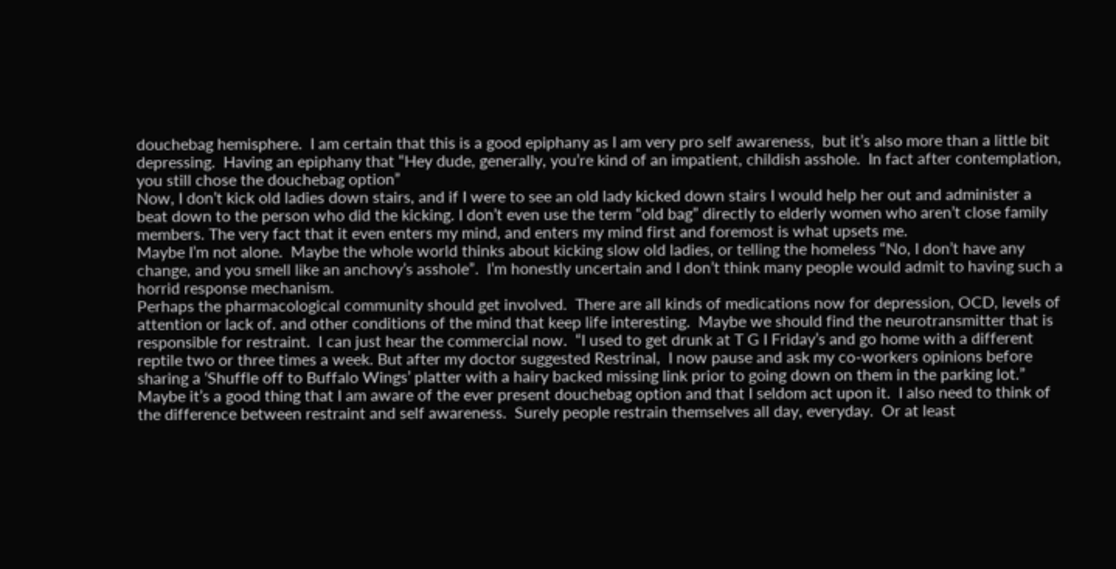douchebag hemisphere.  I am certain that this is a good epiphany as I am very pro self awareness,  but it’s also more than a little bit depressing.  Having an epiphany that “Hey dude, generally, you’re kind of an impatient, childish asshole.  In fact after contemplation, you still chose the douchebag option”
Now, I don’t kick old ladies down stairs, and if I were to see an old lady kicked down stairs I would help her out and administer a beat down to the person who did the kicking. I don’t even use the term “old bag” directly to elderly women who aren’t close family members. The very fact that it even enters my mind, and enters my mind first and foremost is what upsets me.
Maybe I’m not alone.  Maybe the whole world thinks about kicking slow old ladies, or telling the homeless “No, I don’t have any change, and you smell like an anchovy’s asshole”.  I’m honestly uncertain and I don’t think many people would admit to having such a horrid response mechanism.
Perhaps the pharmacological community should get involved.  There are all kinds of medications now for depression, OCD, levels of attention or lack of. and other conditions of the mind that keep life interesting.  Maybe we should find the neurotransmitter that is responsible for restraint.  I can just hear the commercial now.  “I used to get drunk at T G I Friday’s and go home with a different reptile two or three times a week. But after my doctor suggested Restrinal,  I now pause and ask my co-workers opinions before sharing a ‘Shuffle off to Buffalo Wings’ platter with a hairy backed missing link prior to going down on them in the parking lot.”
Maybe it’s a good thing that I am aware of the ever present douchebag option and that I seldom act upon it.  I also need to think of the difference between restraint and self awareness.  Surely people restrain themselves all day, everyday.  Or at least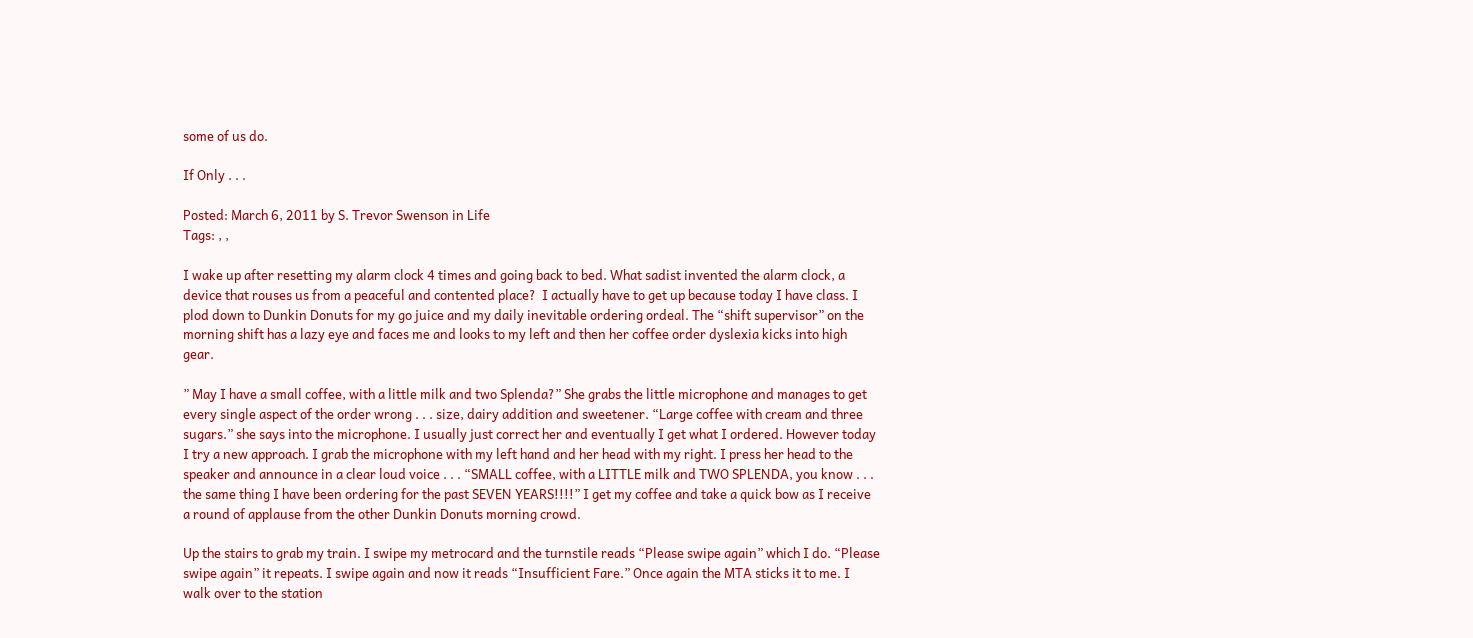some of us do.

If Only . . .

Posted: March 6, 2011 by S. Trevor Swenson in Life
Tags: , ,

I wake up after resetting my alarm clock 4 times and going back to bed. What sadist invented the alarm clock, a device that rouses us from a peaceful and contented place?  I actually have to get up because today I have class. I plod down to Dunkin Donuts for my go juice and my daily inevitable ordering ordeal. The “shift supervisor” on the morning shift has a lazy eye and faces me and looks to my left and then her coffee order dyslexia kicks into high gear.

” May I have a small coffee, with a little milk and two Splenda?” She grabs the little microphone and manages to get every single aspect of the order wrong . . . size, dairy addition and sweetener. “Large coffee with cream and three sugars.” she says into the microphone. I usually just correct her and eventually I get what I ordered. However today I try a new approach. I grab the microphone with my left hand and her head with my right. I press her head to the speaker and announce in a clear loud voice . . . “SMALL coffee, with a LITTLE milk and TWO SPLENDA, you know . . . the same thing I have been ordering for the past SEVEN YEARS!!!!” I get my coffee and take a quick bow as I receive a round of applause from the other Dunkin Donuts morning crowd.

Up the stairs to grab my train. I swipe my metrocard and the turnstile reads “Please swipe again” which I do. “Please swipe again” it repeats. I swipe again and now it reads “Insufficient Fare.” Once again the MTA sticks it to me. I walk over to the station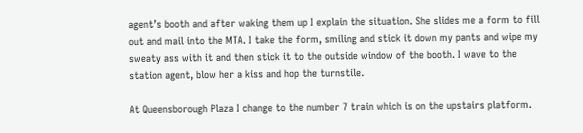agent’s booth and after waking them up I explain the situation. She slides me a form to fill out and mail into the MTA. I take the form, smiling and stick it down my pants and wipe my sweaty ass with it and then stick it to the outside window of the booth. I wave to the station agent, blow her a kiss and hop the turnstile.

At Queensborough Plaza I change to the number 7 train which is on the upstairs platform.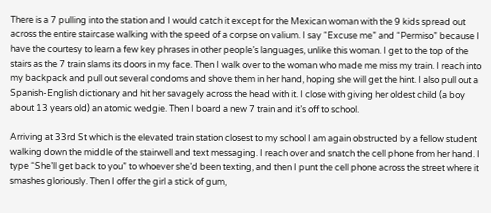There is a 7 pulling into the station and I would catch it except for the Mexican woman with the 9 kids spread out across the entire staircase walking with the speed of a corpse on valium. I say “Excuse me” and “Permiso” because I have the courtesy to learn a few key phrases in other people’s languages, unlike this woman. I get to the top of the stairs as the 7 train slams its doors in my face. Then I walk over to the woman who made me miss my train. I reach into my backpack and pull out several condoms and shove them in her hand, hoping she will get the hint. I also pull out a Spanish-English dictionary and hit her savagely across the head with it. I close with giving her oldest child (a boy about 13 years old) an atomic wedgie. Then I board a new 7 train and it’s off to school.

Arriving at 33rd St which is the elevated train station closest to my school I am again obstructed by a fellow student walking down the middle of the stairwell and text messaging. I reach over and snatch the cell phone from her hand. I type “She’ll get back to you” to whoever she’d been texting, and then I punt the cell phone across the street where it smashes gloriously. Then I offer the girl a stick of gum,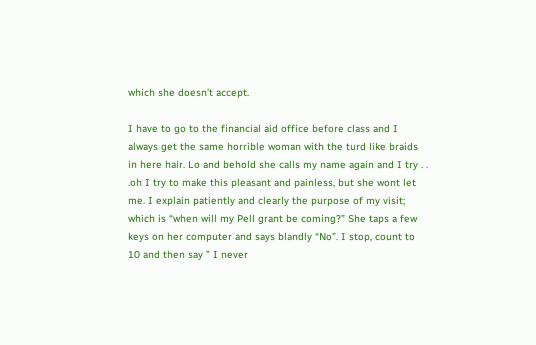which she doesn’t accept.

I have to go to the financial aid office before class and I always get the same horrible woman with the turd like braids in here hair. Lo and behold she calls my name again and I try . . .oh I try to make this pleasant and painless, but she wont let me. I explain patiently and clearly the purpose of my visit; which is “when will my Pell grant be coming?” She taps a few keys on her computer and says blandly “No”. I stop, count to 10 and then say ” I never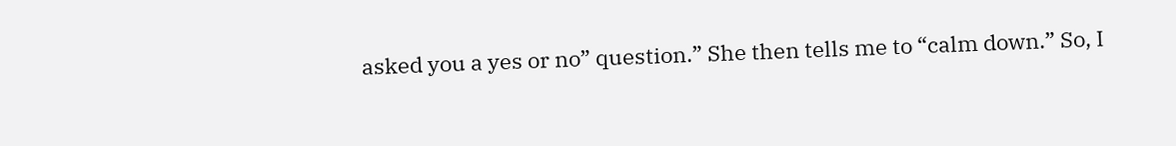asked you a yes or no” question.” She then tells me to “calm down.” So, I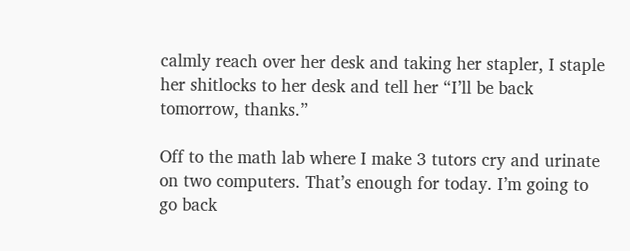calmly reach over her desk and taking her stapler, I staple her shitlocks to her desk and tell her “I’ll be back tomorrow, thanks.”

Off to the math lab where I make 3 tutors cry and urinate on two computers. That’s enough for today. I’m going to go back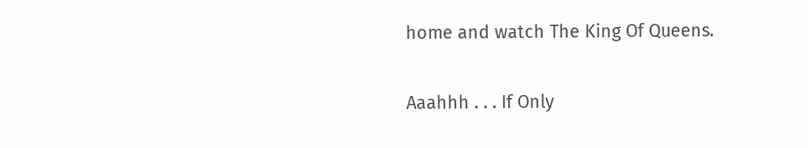home and watch The King Of Queens.

Aaahhh . . . If Only